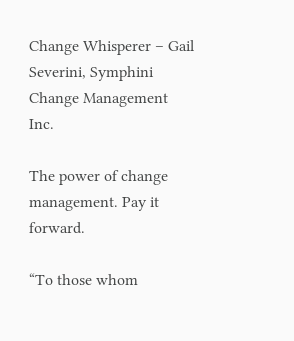Change Whisperer – Gail Severini, Symphini Change Management Inc.

The power of change management. Pay it forward.

“To those whom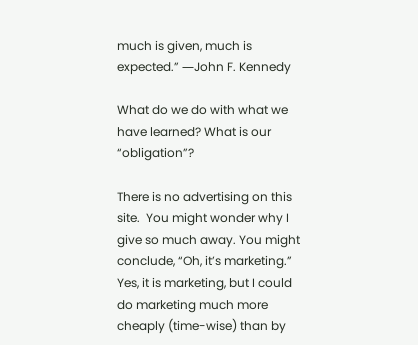much is given, much is expected.” ―John F. Kennedy

What do we do with what we have learned? What is our “obligation”?

There is no advertising on this site.  You might wonder why I give so much away. You might conclude, “Oh, it’s marketing.” Yes, it is marketing, but I could do marketing much more cheaply (time-wise) than by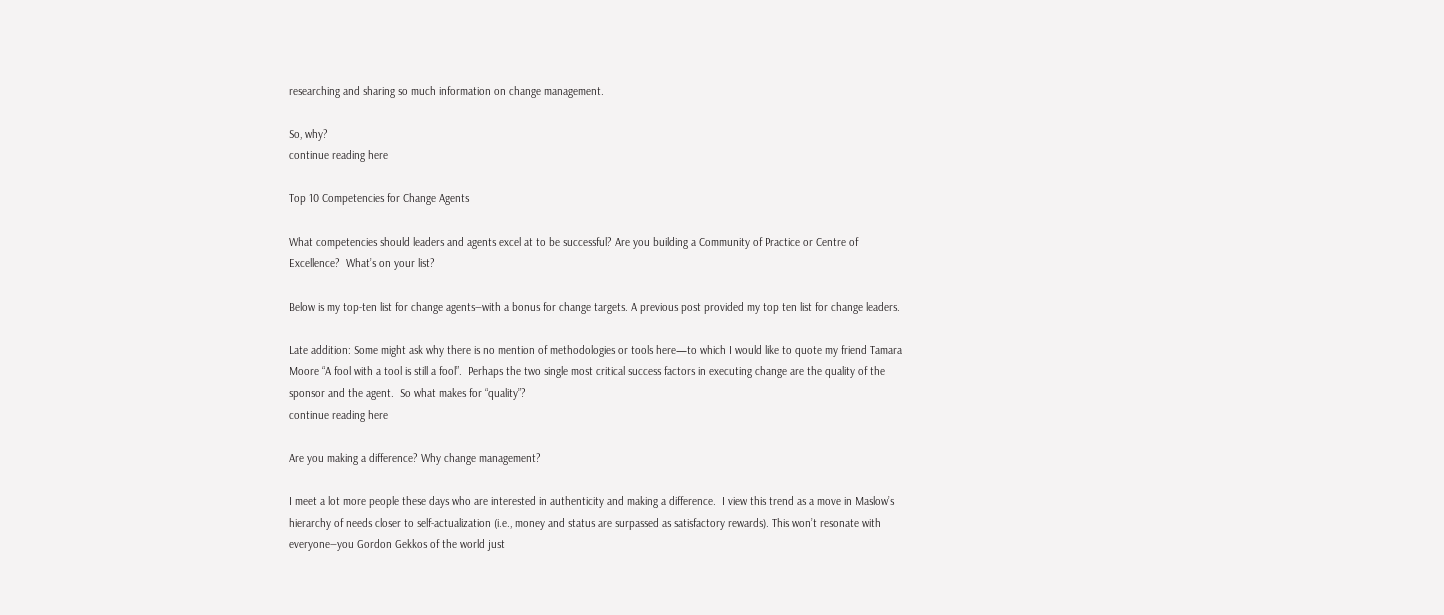researching and sharing so much information on change management.

So, why?
continue reading here

Top 10 Competencies for Change Agents

What competencies should leaders and agents excel at to be successful? Are you building a Community of Practice or Centre of Excellence?  What’s on your list?

Below is my top-ten list for change agents―with a bonus for change targets. A previous post provided my top ten list for change leaders.

Late addition: Some might ask why there is no mention of methodologies or tools here—to which I would like to quote my friend Tamara Moore “A fool with a tool is still a fool”.  Perhaps the two single most critical success factors in executing change are the quality of the sponsor and the agent.  So what makes for “quality”?
continue reading here

Are you making a difference? Why change management?

I meet a lot more people these days who are interested in authenticity and making a difference.  I view this trend as a move in Maslow’s hierarchy of needs closer to self-actualization (i.e., money and status are surpassed as satisfactory rewards). This won’t resonate with everyone―you Gordon Gekkos of the world just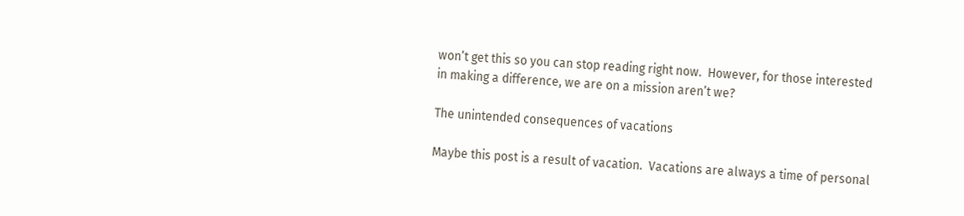won’t get this so you can stop reading right now.  However, for those interested in making a difference, we are on a mission aren’t we?

The unintended consequences of vacations

Maybe this post is a result of vacation.  Vacations are always a time of personal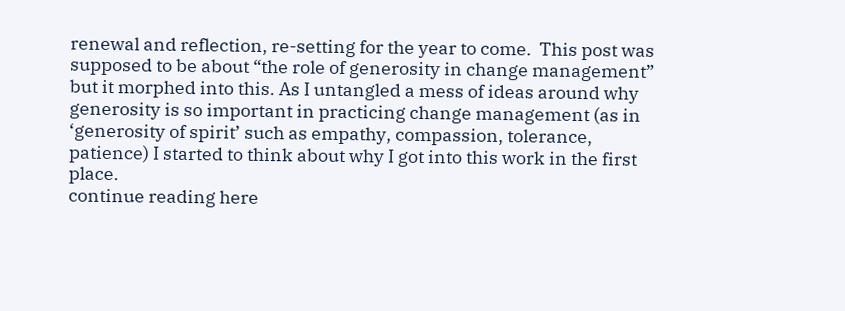renewal and reflection, re-setting for the year to come.  This post was supposed to be about “the role of generosity in change management” but it morphed into this. As I untangled a mess of ideas around why generosity is so important in practicing change management (as in ‘generosity of spirit’ such as empathy, compassion, tolerance, patience) I started to think about why I got into this work in the first place.
continue reading here